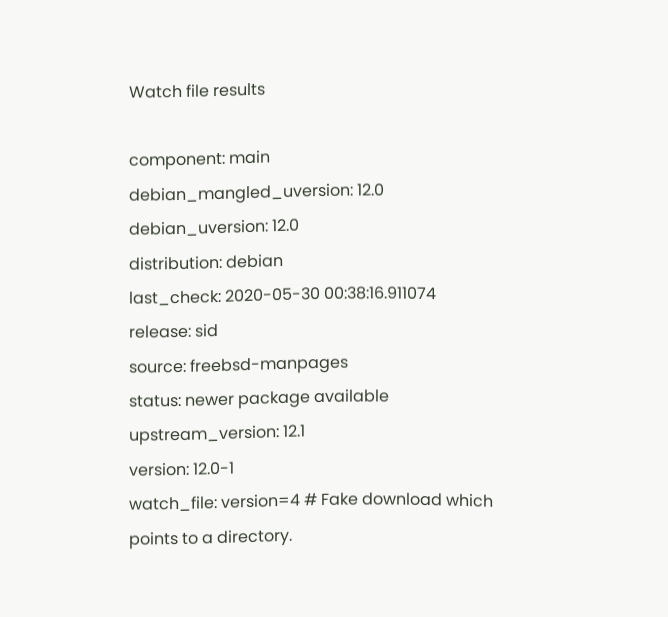Watch file results

component: main
debian_mangled_uversion: 12.0
debian_uversion: 12.0
distribution: debian
last_check: 2020-05-30 00:38:16.911074
release: sid
source: freebsd-manpages
status: newer package available
upstream_version: 12.1
version: 12.0-1
watch_file: version=4 # Fake download which points to a directory.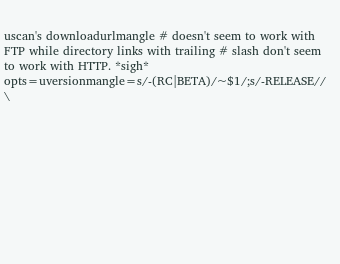uscan's downloadurlmangle # doesn't seem to work with FTP while directory links with trailing # slash don't seem to work with HTTP. *sigh* opts=uversionmangle=s/-(RC|BETA)/~$1/;s/-RELEASE// \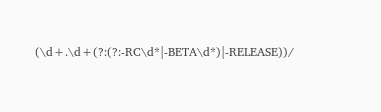(\d+.\d+(?:(?:-RC\d*|-BETA\d*)|-RELEASE))/